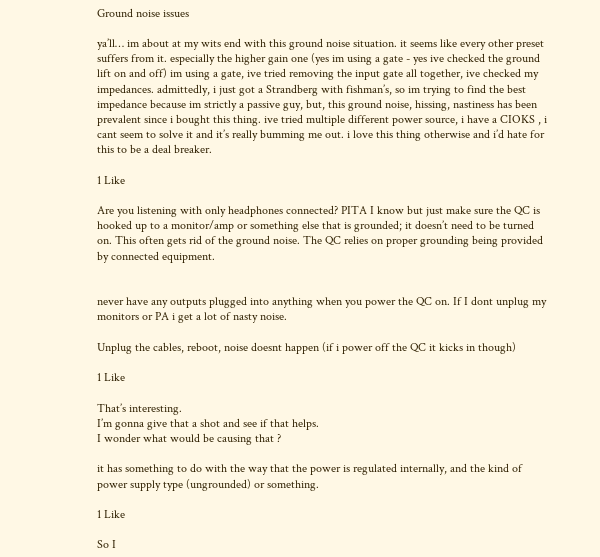Ground noise issues

ya’ll… im about at my wits end with this ground noise situation. it seems like every other preset suffers from it. especially the higher gain one (yes im using a gate - yes ive checked the ground lift on and off) im using a gate, ive tried removing the input gate all together, ive checked my impedances. admittedly, i just got a Strandberg with fishman’s, so im trying to find the best impedance because im strictly a passive guy, but, this ground noise, hissing, nastiness has been prevalent since i bought this thing. ive tried multiple different power source, i have a CIOKS , i cant seem to solve it and it’s really bumming me out. i love this thing otherwise and i’d hate for this to be a deal breaker.

1 Like

Are you listening with only headphones connected? PITA I know but just make sure the QC is hooked up to a monitor/amp or something else that is grounded; it doesn’t need to be turned on. This often gets rid of the ground noise. The QC relies on proper grounding being provided by connected equipment.


never have any outputs plugged into anything when you power the QC on. If I dont unplug my monitors or PA i get a lot of nasty noise.

Unplug the cables, reboot, noise doesnt happen (if i power off the QC it kicks in though)

1 Like

That’s interesting.
I’m gonna give that a shot and see if that helps.
I wonder what would be causing that ?

it has something to do with the way that the power is regulated internally, and the kind of power supply type (ungrounded) or something.

1 Like

So I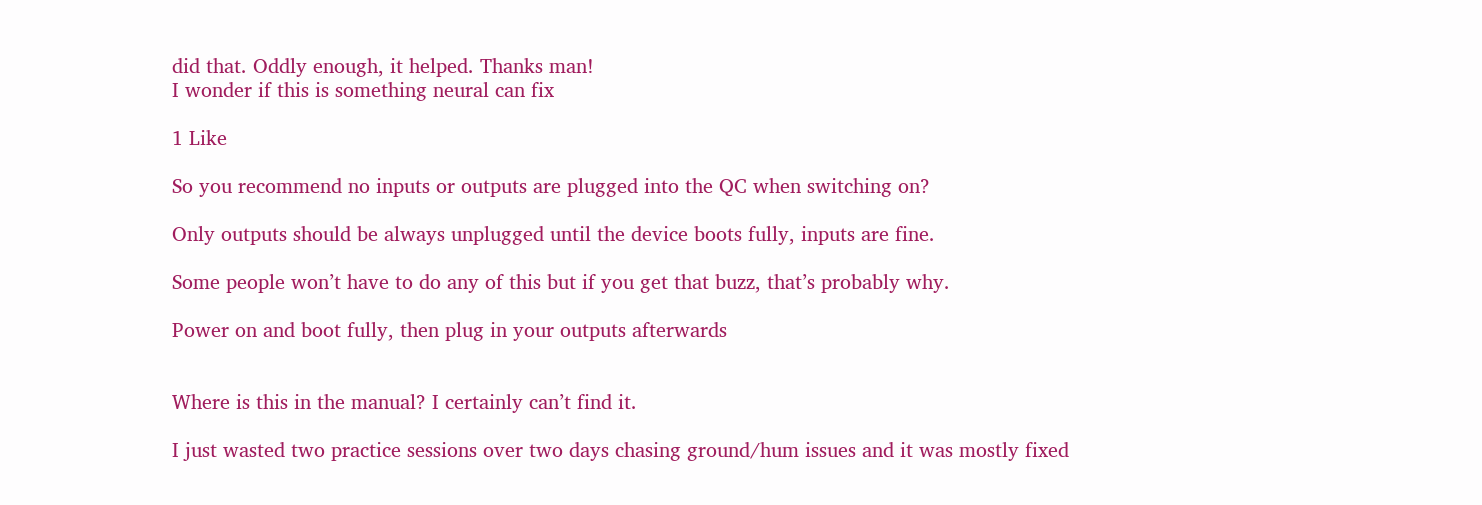did that. Oddly enough, it helped. Thanks man!
I wonder if this is something neural can fix

1 Like

So you recommend no inputs or outputs are plugged into the QC when switching on?

Only outputs should be always unplugged until the device boots fully, inputs are fine.

Some people won’t have to do any of this but if you get that buzz, that’s probably why.

Power on and boot fully, then plug in your outputs afterwards


Where is this in the manual? I certainly can’t find it.

I just wasted two practice sessions over two days chasing ground/hum issues and it was mostly fixed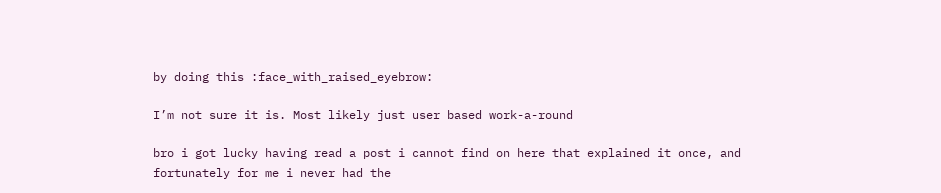by doing this :face_with_raised_eyebrow:

I’m not sure it is. Most likely just user based work-a-round

bro i got lucky having read a post i cannot find on here that explained it once, and fortunately for me i never had the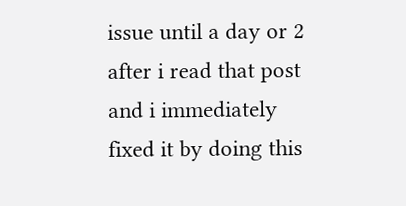issue until a day or 2 after i read that post and i immediately fixed it by doing this